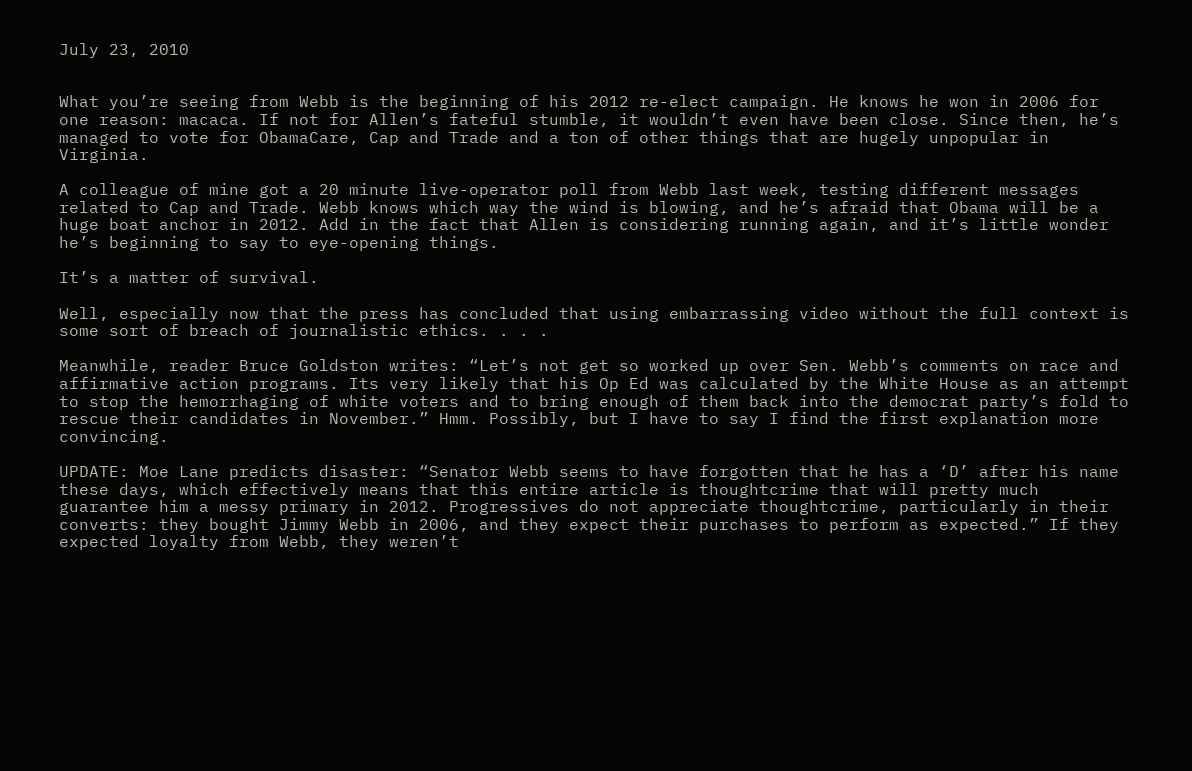July 23, 2010


What you’re seeing from Webb is the beginning of his 2012 re-elect campaign. He knows he won in 2006 for one reason: macaca. If not for Allen’s fateful stumble, it wouldn’t even have been close. Since then, he’s managed to vote for ObamaCare, Cap and Trade and a ton of other things that are hugely unpopular in Virginia.

A colleague of mine got a 20 minute live-operator poll from Webb last week, testing different messages related to Cap and Trade. Webb knows which way the wind is blowing, and he’s afraid that Obama will be a huge boat anchor in 2012. Add in the fact that Allen is considering running again, and it’s little wonder he’s beginning to say to eye-opening things.

It’s a matter of survival.

Well, especially now that the press has concluded that using embarrassing video without the full context is some sort of breach of journalistic ethics. . . .

Meanwhile, reader Bruce Goldston writes: “Let’s not get so worked up over Sen. Webb’s comments on race and affirmative action programs. Its very likely that his Op Ed was calculated by the White House as an attempt to stop the hemorrhaging of white voters and to bring enough of them back into the democrat party’s fold to rescue their candidates in November.” Hmm. Possibly, but I have to say I find the first explanation more convincing.

UPDATE: Moe Lane predicts disaster: “Senator Webb seems to have forgotten that he has a ‘D’ after his name these days, which effectively means that this entire article is thoughtcrime that will pretty much guarantee him a messy primary in 2012. Progressives do not appreciate thoughtcrime, particularly in their converts: they bought Jimmy Webb in 2006, and they expect their purchases to perform as expected.” If they expected loyalty from Webb, they weren’t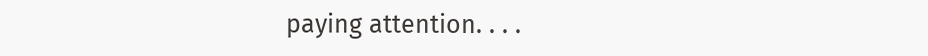paying attention. . . .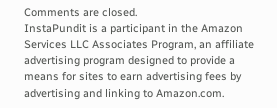Comments are closed.
InstaPundit is a participant in the Amazon Services LLC Associates Program, an affiliate advertising program designed to provide a means for sites to earn advertising fees by advertising and linking to Amazon.com.